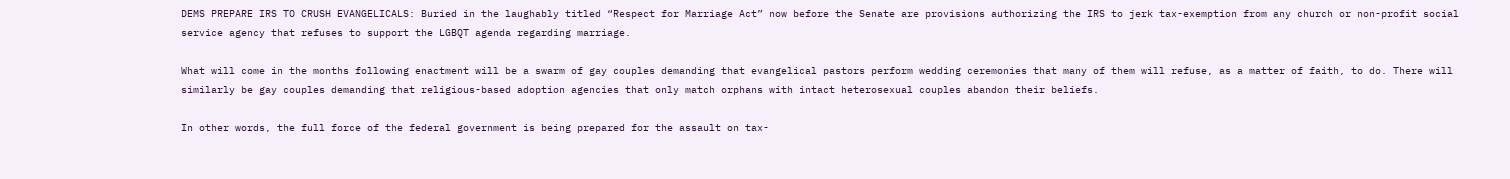DEMS PREPARE IRS TO CRUSH EVANGELICALS: Buried in the laughably titled “Respect for Marriage Act” now before the Senate are provisions authorizing the IRS to jerk tax-exemption from any church or non-profit social service agency that refuses to support the LGBQT agenda regarding marriage.

What will come in the months following enactment will be a swarm of gay couples demanding that evangelical pastors perform wedding ceremonies that many of them will refuse, as a matter of faith, to do. There will similarly be gay couples demanding that religious-based adoption agencies that only match orphans with intact heterosexual couples abandon their beliefs.

In other words, the full force of the federal government is being prepared for the assault on tax-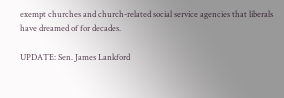exempt churches and church-related social service agencies that liberals have dreamed of for decades.

UPDATE: Sen. James Lankford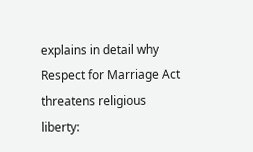explains in detail why Respect for Marriage Act threatens religious liberty: